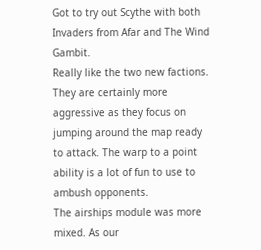Got to try out Scythe with both Invaders from Afar and The Wind Gambit.
Really like the two new factions. They are certainly more aggressive as they focus on jumping around the map ready to attack. The warp to a point ability is a lot of fun to use to ambush opponents.
The airships module was more mixed. As our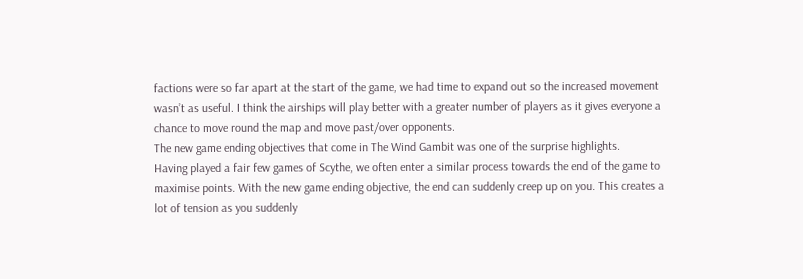factions were so far apart at the start of the game, we had time to expand out so the increased movement wasn’t as useful. I think the airships will play better with a greater number of players as it gives everyone a chance to move round the map and move past/over opponents.
The new game ending objectives that come in The Wind Gambit was one of the surprise highlights.
Having played a fair few games of Scythe, we often enter a similar process towards the end of the game to maximise points. With the new game ending objective, the end can suddenly creep up on you. This creates a lot of tension as you suddenly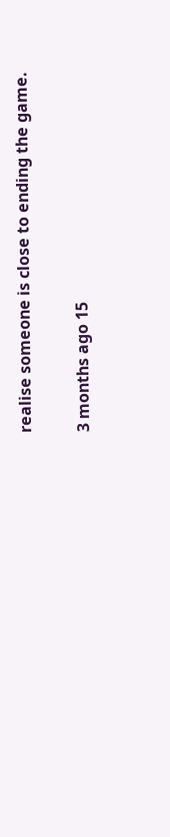realise someone is close to ending the game.

3 months ago 15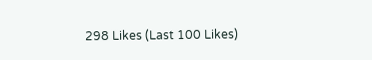298 Likes (Last 100 Likes)